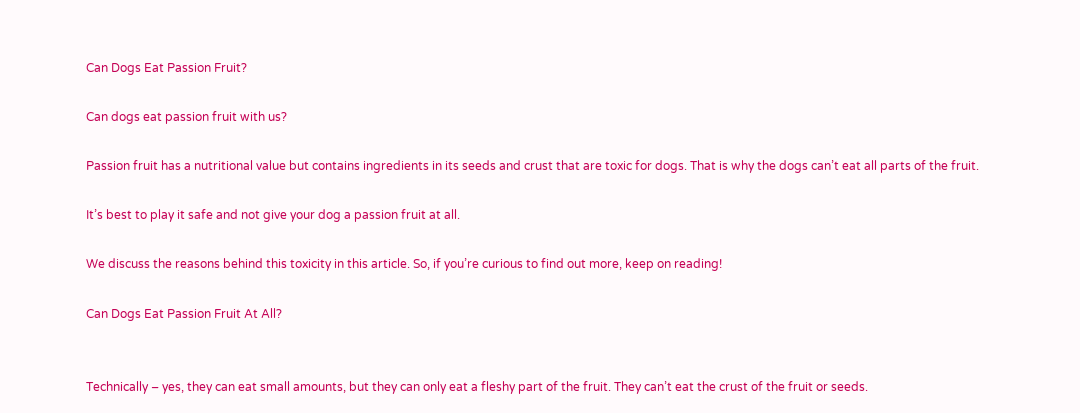Can Dogs Eat Passion Fruit?

Can dogs eat passion fruit with us?

Passion fruit has a nutritional value but contains ingredients in its seeds and crust that are toxic for dogs. That is why the dogs can’t eat all parts of the fruit.

It’s best to play it safe and not give your dog a passion fruit at all.

We discuss the reasons behind this toxicity in this article. So, if you’re curious to find out more, keep on reading!

Can Dogs Eat Passion Fruit At All?


Technically – yes, they can eat small amounts, but they can only eat a fleshy part of the fruit. They can’t eat the crust of the fruit or seeds.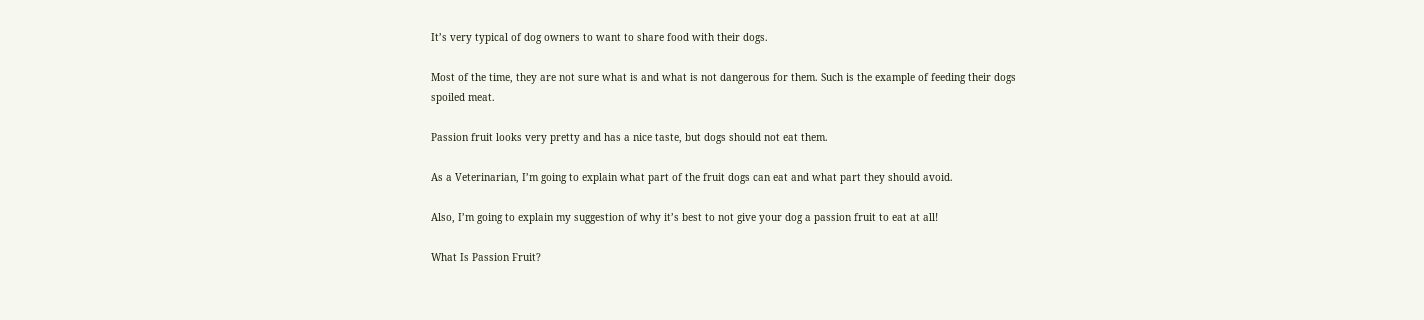It’s very typical of dog owners to want to share food with their dogs.

Most of the time, they are not sure what is and what is not dangerous for them. Such is the example of feeding their dogs spoiled meat.

Passion fruit looks very pretty and has a nice taste, but dogs should not eat them.

As a Veterinarian, I’m going to explain what part of the fruit dogs can eat and what part they should avoid.

Also, I’m going to explain my suggestion of why it’s best to not give your dog a passion fruit to eat at all!

What Is Passion Fruit?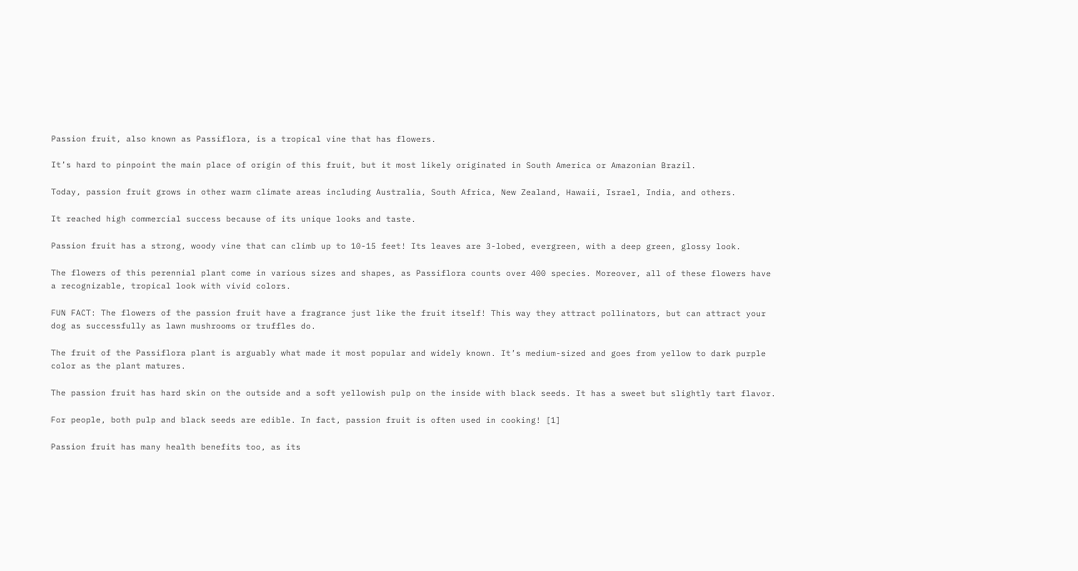Passion fruit, also known as Passiflora, is a tropical vine that has flowers.

It’s hard to pinpoint the main place of origin of this fruit, but it most likely originated in South America or Amazonian Brazil.

Today, passion fruit grows in other warm climate areas including Australia, South Africa, New Zealand, Hawaii, Israel, India, and others.

It reached high commercial success because of its unique looks and taste.

Passion fruit has a strong, woody vine that can climb up to 10-15 feet! Its leaves are 3-lobed, evergreen, with a deep green, glossy look.

The flowers of this perennial plant come in various sizes and shapes, as Passiflora counts over 400 species. Moreover, all of these flowers have a recognizable, tropical look with vivid colors.

FUN FACT: The flowers of the passion fruit have a fragrance just like the fruit itself! This way they attract pollinators, but can attract your dog as successfully as lawn mushrooms or truffles do.

The fruit of the Passiflora plant is arguably what made it most popular and widely known. It’s medium-sized and goes from yellow to dark purple color as the plant matures.

The passion fruit has hard skin on the outside and a soft yellowish pulp on the inside with black seeds. It has a sweet but slightly tart flavor.

For people, both pulp and black seeds are edible. In fact, passion fruit is often used in cooking! [1]

Passion fruit has many health benefits too, as its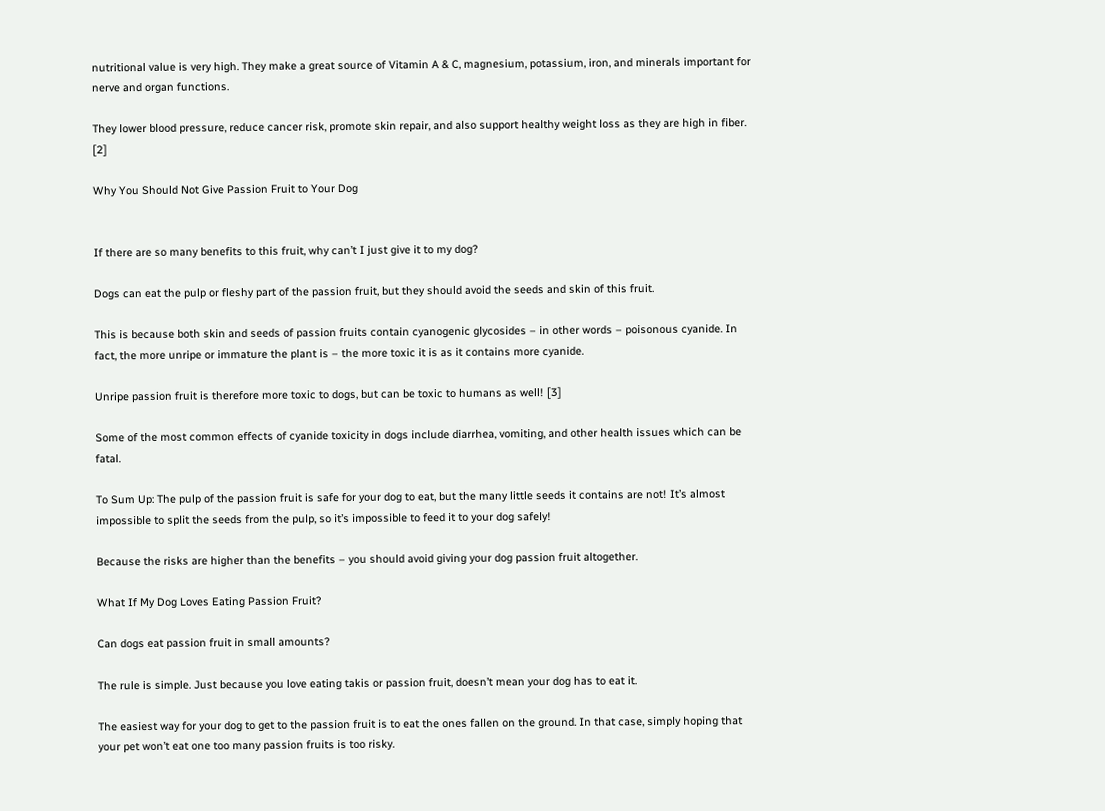nutritional value is very high. They make a great source of Vitamin A & C, magnesium, potassium, iron, and minerals important for nerve and organ functions.

They lower blood pressure, reduce cancer risk, promote skin repair, and also support healthy weight loss as they are high in fiber. [2]

Why You Should Not Give Passion Fruit to Your Dog


If there are so many benefits to this fruit, why can’t I just give it to my dog?

Dogs can eat the pulp or fleshy part of the passion fruit, but they should avoid the seeds and skin of this fruit.

This is because both skin and seeds of passion fruits contain cyanogenic glycosides – in other words – poisonous cyanide. In fact, the more unripe or immature the plant is – the more toxic it is as it contains more cyanide.

Unripe passion fruit is therefore more toxic to dogs, but can be toxic to humans as well! [3]

Some of the most common effects of cyanide toxicity in dogs include diarrhea, vomiting, and other health issues which can be fatal.

To Sum Up: The pulp of the passion fruit is safe for your dog to eat, but the many little seeds it contains are not! It’s almost impossible to split the seeds from the pulp, so it’s impossible to feed it to your dog safely!

Because the risks are higher than the benefits – you should avoid giving your dog passion fruit altogether.

What If My Dog Loves Eating Passion Fruit?

Can dogs eat passion fruit in small amounts?

The rule is simple. Just because you love eating takis or passion fruit, doesn’t mean your dog has to eat it.

The easiest way for your dog to get to the passion fruit is to eat the ones fallen on the ground. In that case, simply hoping that your pet won’t eat one too many passion fruits is too risky.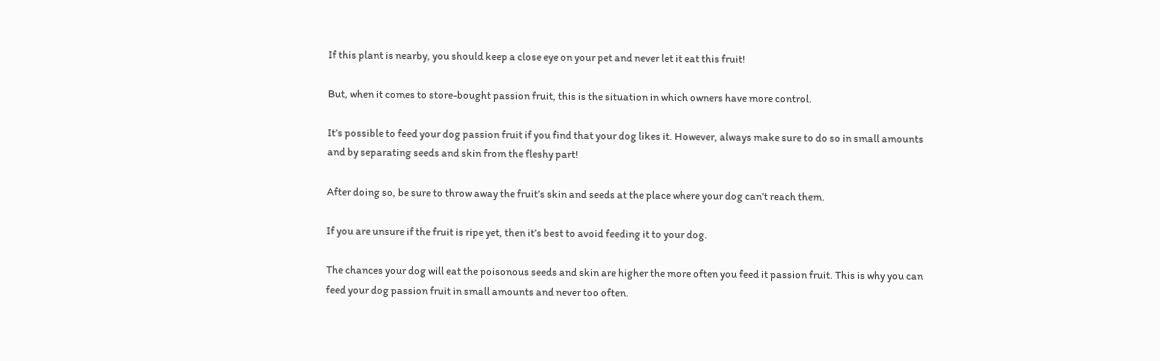If this plant is nearby, you should keep a close eye on your pet and never let it eat this fruit!

But, when it comes to store-bought passion fruit, this is the situation in which owners have more control.

It’s possible to feed your dog passion fruit if you find that your dog likes it. However, always make sure to do so in small amounts and by separating seeds and skin from the fleshy part!

After doing so, be sure to throw away the fruit’s skin and seeds at the place where your dog can’t reach them.

If you are unsure if the fruit is ripe yet, then it’s best to avoid feeding it to your dog.

The chances your dog will eat the poisonous seeds and skin are higher the more often you feed it passion fruit. This is why you can feed your dog passion fruit in small amounts and never too often.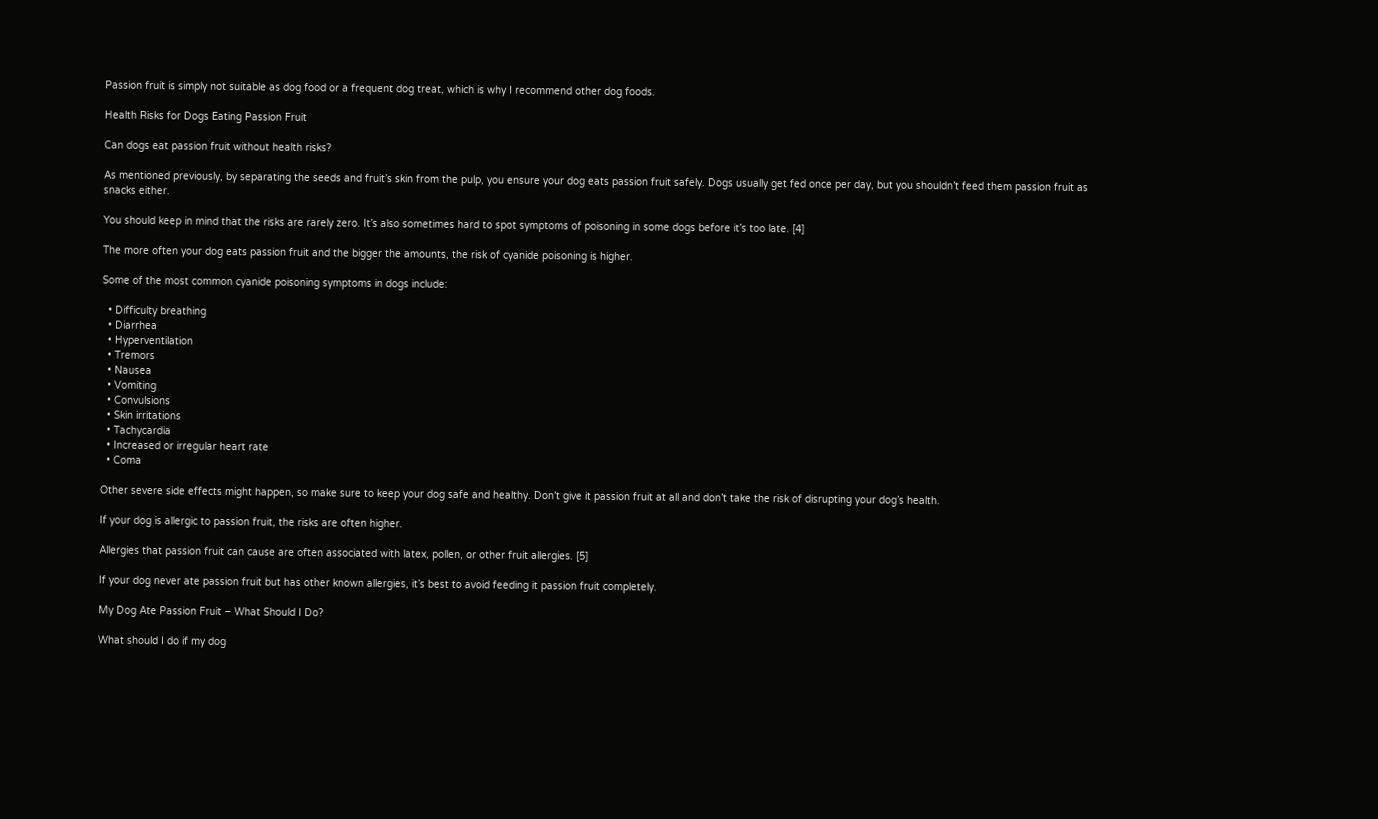Passion fruit is simply not suitable as dog food or a frequent dog treat, which is why I recommend other dog foods.

Health Risks for Dogs Eating Passion Fruit

Can dogs eat passion fruit without health risks?

As mentioned previously, by separating the seeds and fruit’s skin from the pulp, you ensure your dog eats passion fruit safely. Dogs usually get fed once per day, but you shouldn’t feed them passion fruit as snacks either.

You should keep in mind that the risks are rarely zero. It’s also sometimes hard to spot symptoms of poisoning in some dogs before it’s too late. [4]

The more often your dog eats passion fruit and the bigger the amounts, the risk of cyanide poisoning is higher.

Some of the most common cyanide poisoning symptoms in dogs include:

  • Difficulty breathing
  • Diarrhea
  • Hyperventilation
  • Tremors
  • Nausea
  • Vomiting
  • Convulsions
  • Skin irritations
  • Tachycardia
  • Increased or irregular heart rate
  • Coma

Other severe side effects might happen, so make sure to keep your dog safe and healthy. Don’t give it passion fruit at all and don’t take the risk of disrupting your dog’s health.

If your dog is allergic to passion fruit, the risks are often higher.

Allergies that passion fruit can cause are often associated with latex, pollen, or other fruit allergies. [5]

If your dog never ate passion fruit but has other known allergies, it’s best to avoid feeding it passion fruit completely.

My Dog Ate Passion Fruit – What Should I Do?

What should I do if my dog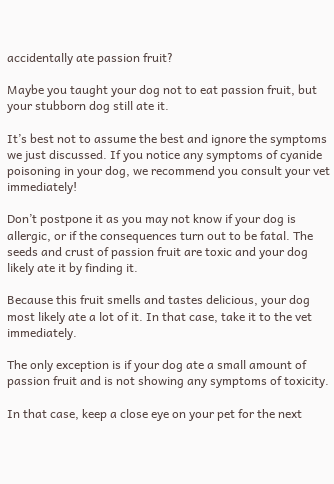accidentally ate passion fruit?

Maybe you taught your dog not to eat passion fruit, but your stubborn dog still ate it.

It’s best not to assume the best and ignore the symptoms we just discussed. If you notice any symptoms of cyanide poisoning in your dog, we recommend you consult your vet immediately!

Don’t postpone it as you may not know if your dog is allergic, or if the consequences turn out to be fatal. The seeds and crust of passion fruit are toxic and your dog likely ate it by finding it.

Because this fruit smells and tastes delicious, your dog most likely ate a lot of it. In that case, take it to the vet immediately.

The only exception is if your dog ate a small amount of passion fruit and is not showing any symptoms of toxicity.

In that case, keep a close eye on your pet for the next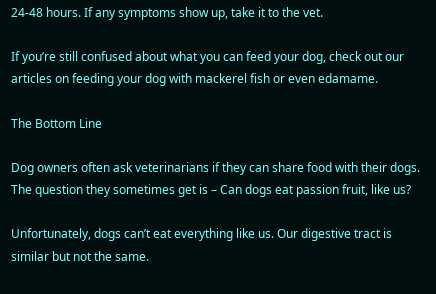24-48 hours. If any symptoms show up, take it to the vet.

If you’re still confused about what you can feed your dog, check out our articles on feeding your dog with mackerel fish or even edamame.

The Bottom Line

Dog owners often ask veterinarians if they can share food with their dogs. The question they sometimes get is – Can dogs eat passion fruit, like us?

Unfortunately, dogs can’t eat everything like us. Our digestive tract is similar but not the same.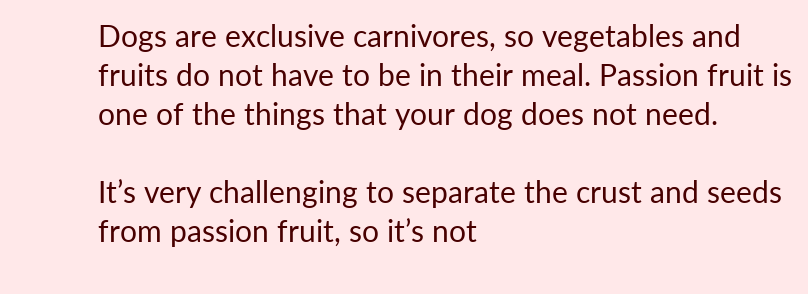Dogs are exclusive carnivores, so vegetables and fruits do not have to be in their meal. Passion fruit is one of the things that your dog does not need.

It’s very challenging to separate the crust and seeds from passion fruit, so it’s not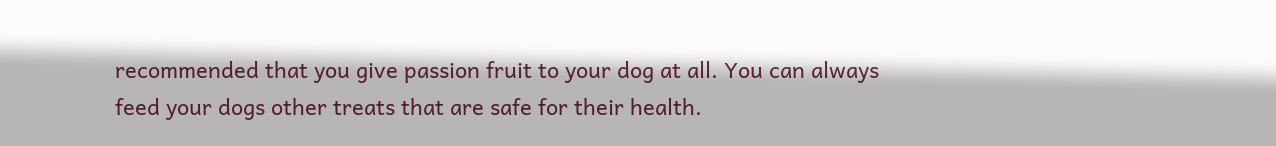recommended that you give passion fruit to your dog at all. You can always feed your dogs other treats that are safe for their health.